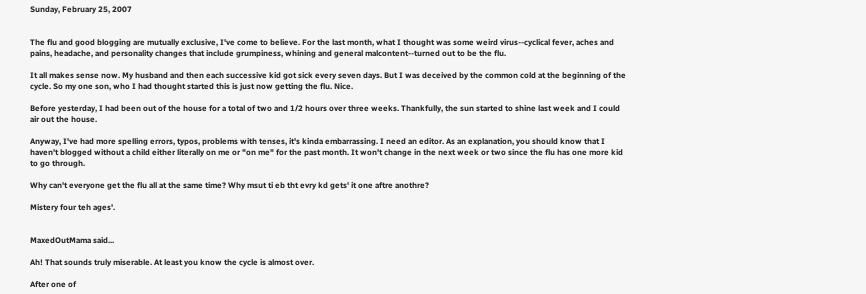Sunday, February 25, 2007


The flu and good blogging are mutually exclusive, I've come to believe. For the last month, what I thought was some weird virus--cyclical fever, aches and pains, headache, and personality changes that include grumpiness, whining and general malcontent--turned out to be the flu.

It all makes sense now. My husband and then each successive kid got sick every seven days. But I was deceived by the common cold at the beginning of the cycle. So my one son, who I had thought started this is just now getting the flu. Nice.

Before yesterday, I had been out of the house for a total of two and 1/2 hours over three weeks. Thankfully, the sun started to shine last week and I could air out the house.

Anyway, I've had more spelling errors, typos, problems with tenses, it's kinda embarrassing. I need an editor. As an explanation, you should know that I haven't blogged without a child either literally on me or "on me" for the past month. It won't change in the next week or two since the flu has one more kid to go through.

Why can't everyone get the flu all at the same time? Why msut ti eb tht evry kd gets' it one aftre anothre?

Mistery four teh ages'.


MaxedOutMama said...

Ah! That sounds truly miserable. At least you know the cycle is almost over.

After one of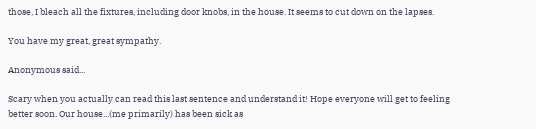those, I bleach all the fixtures, including door knobs, in the house. It seems to cut down on the lapses.

You have my great, great sympathy.

Anonymous said...

Scary when you actually can read this last sentence and understand it! Hope everyone will get to feeling better soon. Our house...(me primarily) has been sick as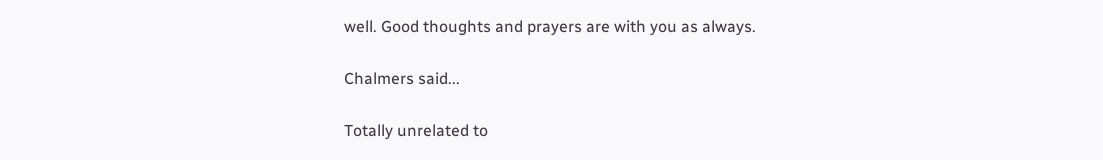well. Good thoughts and prayers are with you as always.

Chalmers said...

Totally unrelated to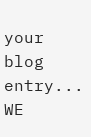your blog entry... WE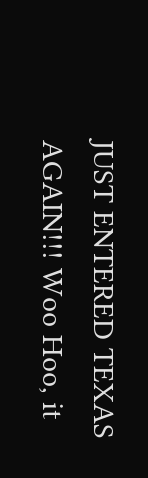JUST ENTERED TEXAS AGAIN!!! Woo Hoo, it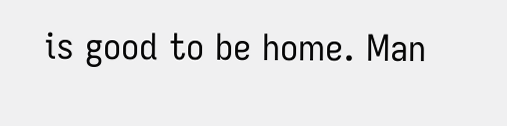is good to be home. Man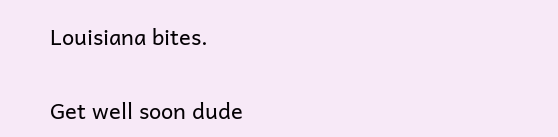Louisiana bites.

Get well soon dude